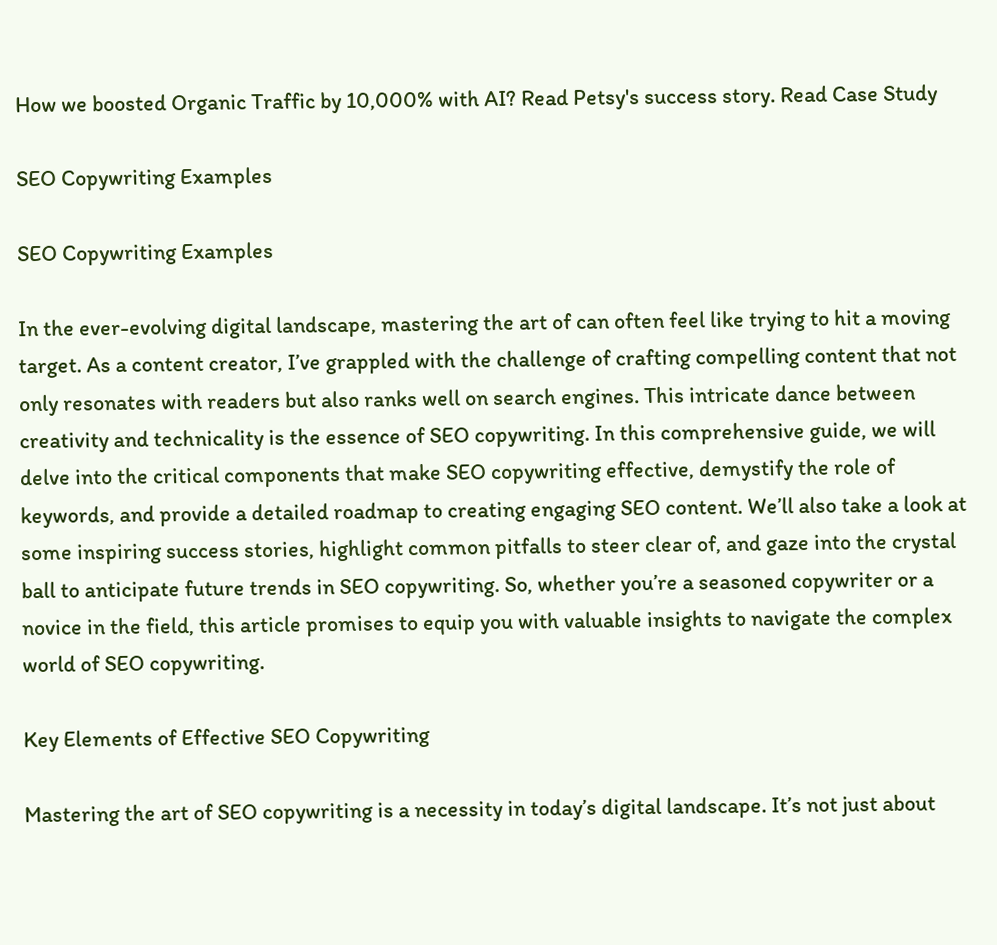How we boosted Organic Traffic by 10,000% with AI? Read Petsy's success story. Read Case Study

SEO Copywriting Examples

SEO Copywriting Examples

In the ever-evolving digital landscape, mastering the art of can often feel like trying to hit a moving target. As a content creator, I’ve grappled with the challenge of crafting compelling content that not only resonates with readers but also ranks well on search engines. This intricate dance between creativity and technicality is the essence of SEO copywriting. In this comprehensive guide, we will delve into the critical components that make SEO copywriting effective, demystify the role of keywords, and provide a detailed roadmap to creating engaging SEO content. We’ll also take a look at some inspiring success stories, highlight common pitfalls to steer clear of, and gaze into the crystal ball to anticipate future trends in SEO copywriting. So, whether you’re a seasoned copywriter or a novice in the field, this article promises to equip you with valuable insights to navigate the complex world of SEO copywriting.

Key Elements of Effective SEO Copywriting

Mastering the art of SEO copywriting is a necessity in today’s digital landscape. It’s not just about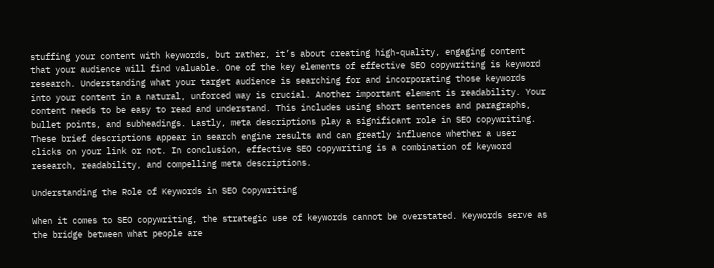stuffing your content with keywords, but rather, it’s about creating high-quality, engaging content that your audience will find valuable. One of the key elements of effective SEO copywriting is keyword research. Understanding what your target audience is searching for and incorporating those keywords into your content in a natural, unforced way is crucial. Another important element is readability. Your content needs to be easy to read and understand. This includes using short sentences and paragraphs, bullet points, and subheadings. Lastly, meta descriptions play a significant role in SEO copywriting. These brief descriptions appear in search engine results and can greatly influence whether a user clicks on your link or not. In conclusion, effective SEO copywriting is a combination of keyword research, readability, and compelling meta descriptions.

Understanding the Role of Keywords in SEO Copywriting

When it comes to SEO copywriting, the strategic use of keywords cannot be overstated. Keywords serve as the bridge between what people are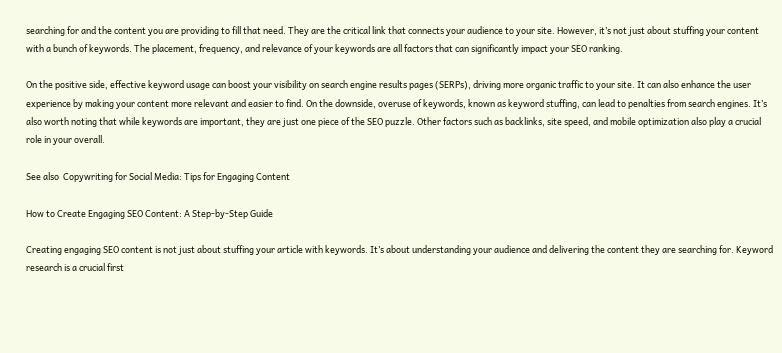searching for and the content you are providing to fill that need. They are the critical link that connects your audience to your site. However, it’s not just about stuffing your content with a bunch of keywords. The placement, frequency, and relevance of your keywords are all factors that can significantly impact your SEO ranking.

On the positive side, effective keyword usage can boost your visibility on search engine results pages (SERPs), driving more organic traffic to your site. It can also enhance the user experience by making your content more relevant and easier to find. On the downside, overuse of keywords, known as keyword stuffing, can lead to penalties from search engines. It’s also worth noting that while keywords are important, they are just one piece of the SEO puzzle. Other factors such as backlinks, site speed, and mobile optimization also play a crucial role in your overall.

See also  Copywriting for Social Media: Tips for Engaging Content

How to Create Engaging SEO Content: A Step-by-Step Guide

Creating engaging SEO content is not just about stuffing your article with keywords. It’s about understanding your audience and delivering the content they are searching for. Keyword research is a crucial first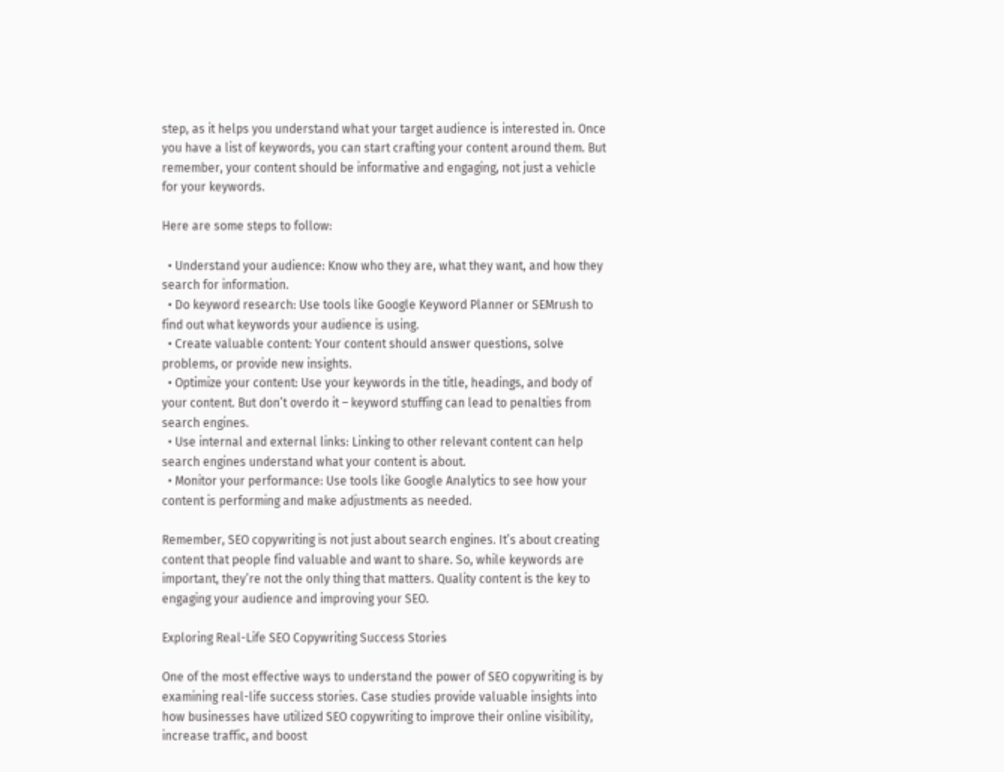step, as it helps you understand what your target audience is interested in. Once you have a list of keywords, you can start crafting your content around them. But remember, your content should be informative and engaging, not just a vehicle for your keywords.

Here are some steps to follow:

  • Understand your audience: Know who they are, what they want, and how they search for information.
  • Do keyword research: Use tools like Google Keyword Planner or SEMrush to find out what keywords your audience is using.
  • Create valuable content: Your content should answer questions, solve problems, or provide new insights.
  • Optimize your content: Use your keywords in the title, headings, and body of your content. But don’t overdo it – keyword stuffing can lead to penalties from search engines.
  • Use internal and external links: Linking to other relevant content can help search engines understand what your content is about.
  • Monitor your performance: Use tools like Google Analytics to see how your content is performing and make adjustments as needed.

Remember, SEO copywriting is not just about search engines. It’s about creating content that people find valuable and want to share. So, while keywords are important, they’re not the only thing that matters. Quality content is the key to engaging your audience and improving your SEO.

Exploring Real-Life SEO Copywriting Success Stories

One of the most effective ways to understand the power of SEO copywriting is by examining real-life success stories. Case studies provide valuable insights into how businesses have utilized SEO copywriting to improve their online visibility, increase traffic, and boost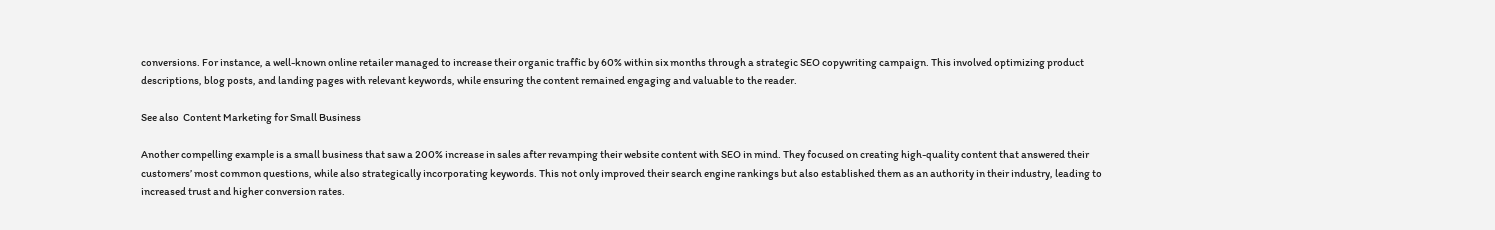conversions. For instance, a well-known online retailer managed to increase their organic traffic by 60% within six months through a strategic SEO copywriting campaign. This involved optimizing product descriptions, blog posts, and landing pages with relevant keywords, while ensuring the content remained engaging and valuable to the reader.

See also  Content Marketing for Small Business

Another compelling example is a small business that saw a 200% increase in sales after revamping their website content with SEO in mind. They focused on creating high-quality content that answered their customers’ most common questions, while also strategically incorporating keywords. This not only improved their search engine rankings but also established them as an authority in their industry, leading to increased trust and higher conversion rates.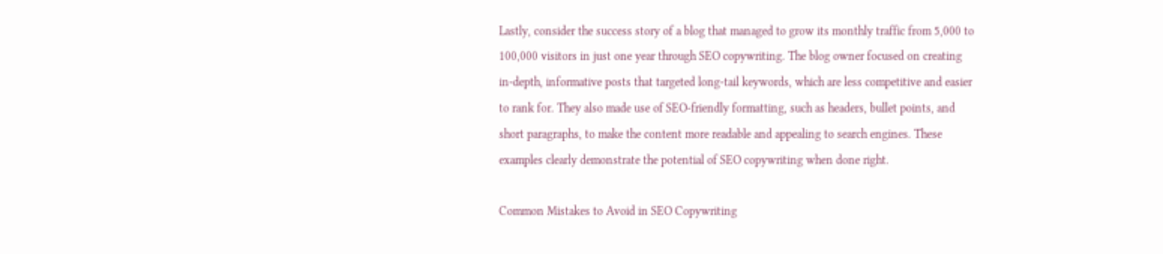Lastly, consider the success story of a blog that managed to grow its monthly traffic from 5,000 to 100,000 visitors in just one year through SEO copywriting. The blog owner focused on creating in-depth, informative posts that targeted long-tail keywords, which are less competitive and easier to rank for. They also made use of SEO-friendly formatting, such as headers, bullet points, and short paragraphs, to make the content more readable and appealing to search engines. These examples clearly demonstrate the potential of SEO copywriting when done right.

Common Mistakes to Avoid in SEO Copywriting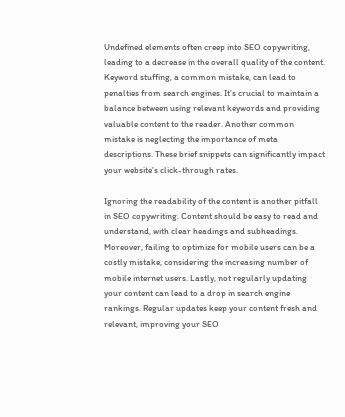Undefined elements often creep into SEO copywriting, leading to a decrease in the overall quality of the content. Keyword stuffing, a common mistake, can lead to penalties from search engines. It’s crucial to maintain a balance between using relevant keywords and providing valuable content to the reader. Another common mistake is neglecting the importance of meta descriptions. These brief snippets can significantly impact your website’s click-through rates.

Ignoring the readability of the content is another pitfall in SEO copywriting. Content should be easy to read and understand, with clear headings and subheadings. Moreover, failing to optimize for mobile users can be a costly mistake, considering the increasing number of mobile internet users. Lastly, not regularly updating your content can lead to a drop in search engine rankings. Regular updates keep your content fresh and relevant, improving your SEO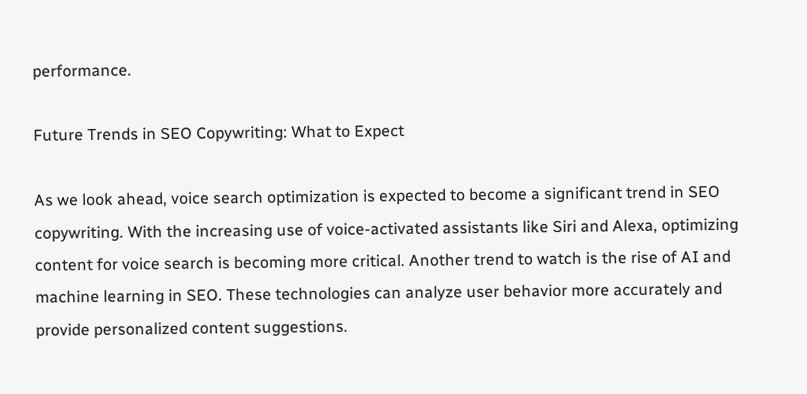performance.

Future Trends in SEO Copywriting: What to Expect

As we look ahead, voice search optimization is expected to become a significant trend in SEO copywriting. With the increasing use of voice-activated assistants like Siri and Alexa, optimizing content for voice search is becoming more critical. Another trend to watch is the rise of AI and machine learning in SEO. These technologies can analyze user behavior more accurately and provide personalized content suggestions.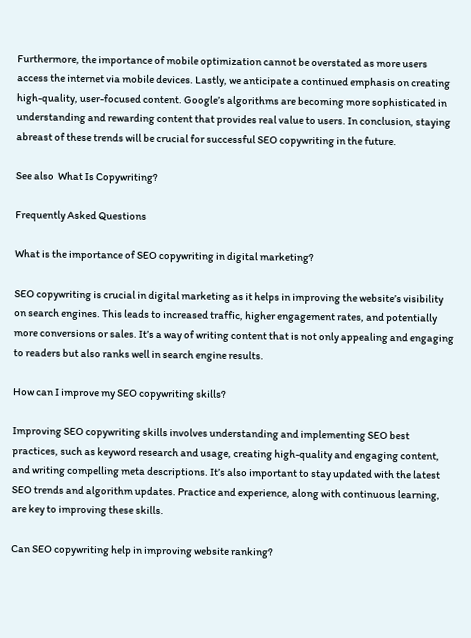Furthermore, the importance of mobile optimization cannot be overstated as more users access the internet via mobile devices. Lastly, we anticipate a continued emphasis on creating high-quality, user-focused content. Google’s algorithms are becoming more sophisticated in understanding and rewarding content that provides real value to users. In conclusion, staying abreast of these trends will be crucial for successful SEO copywriting in the future.

See also  What Is Copywriting?

Frequently Asked Questions

What is the importance of SEO copywriting in digital marketing?

SEO copywriting is crucial in digital marketing as it helps in improving the website’s visibility on search engines. This leads to increased traffic, higher engagement rates, and potentially more conversions or sales. It’s a way of writing content that is not only appealing and engaging to readers but also ranks well in search engine results.

How can I improve my SEO copywriting skills?

Improving SEO copywriting skills involves understanding and implementing SEO best practices, such as keyword research and usage, creating high-quality and engaging content, and writing compelling meta descriptions. It’s also important to stay updated with the latest SEO trends and algorithm updates. Practice and experience, along with continuous learning, are key to improving these skills.

Can SEO copywriting help in improving website ranking?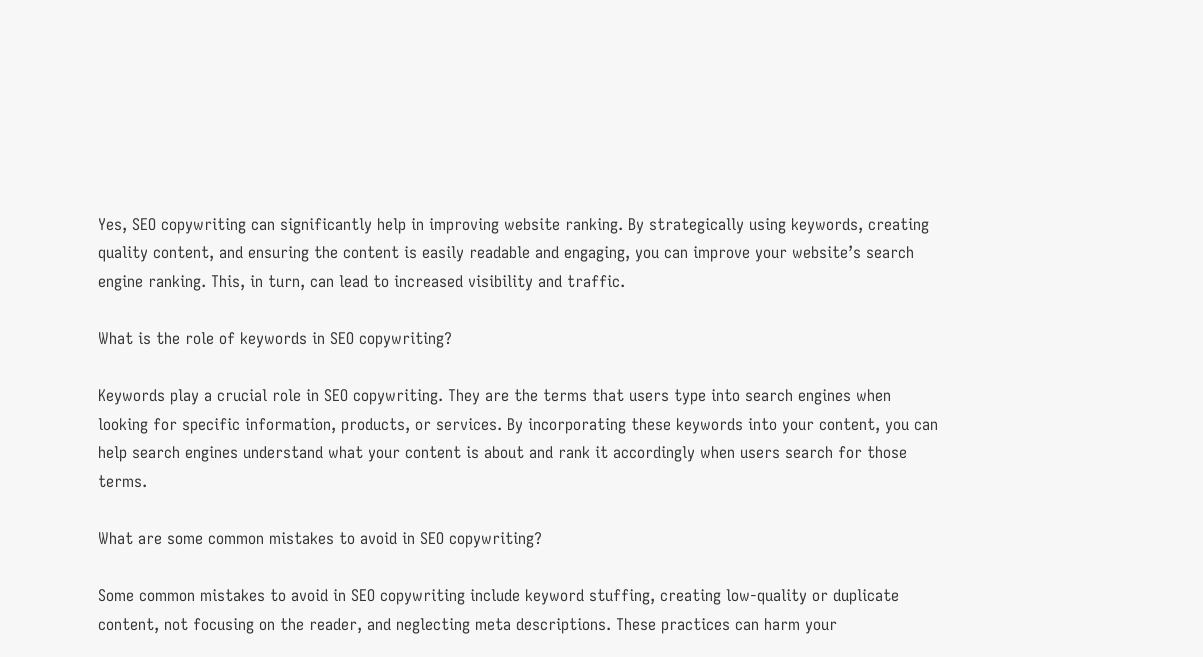Yes, SEO copywriting can significantly help in improving website ranking. By strategically using keywords, creating quality content, and ensuring the content is easily readable and engaging, you can improve your website’s search engine ranking. This, in turn, can lead to increased visibility and traffic.

What is the role of keywords in SEO copywriting?

Keywords play a crucial role in SEO copywriting. They are the terms that users type into search engines when looking for specific information, products, or services. By incorporating these keywords into your content, you can help search engines understand what your content is about and rank it accordingly when users search for those terms.

What are some common mistakes to avoid in SEO copywriting?

Some common mistakes to avoid in SEO copywriting include keyword stuffing, creating low-quality or duplicate content, not focusing on the reader, and neglecting meta descriptions. These practices can harm your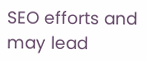SEO efforts and may lead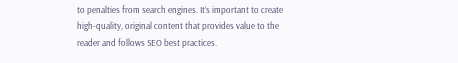to penalties from search engines. It’s important to create high-quality, original content that provides value to the reader and follows SEO best practices.